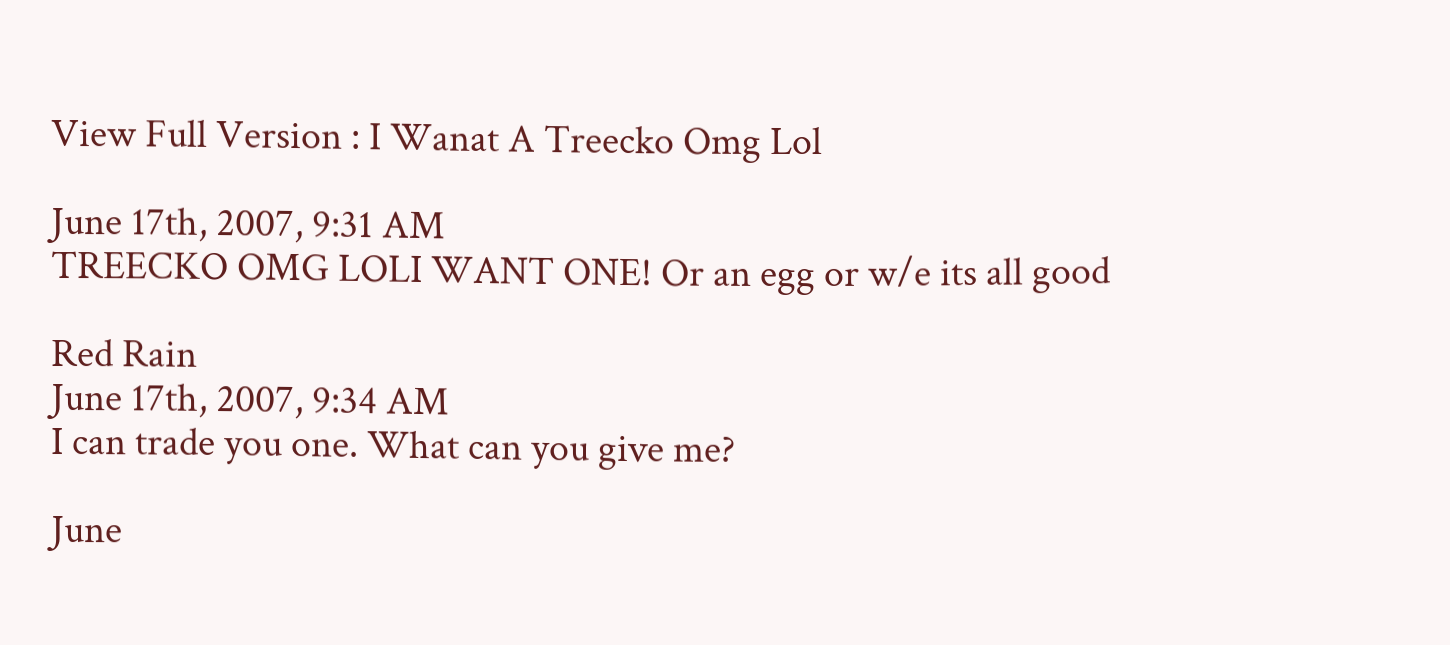View Full Version : I Wanat A Treecko Omg Lol

June 17th, 2007, 9:31 AM
TREECKO OMG LOLI WANT ONE! Or an egg or w/e its all good

Red Rain
June 17th, 2007, 9:34 AM
I can trade you one. What can you give me?

June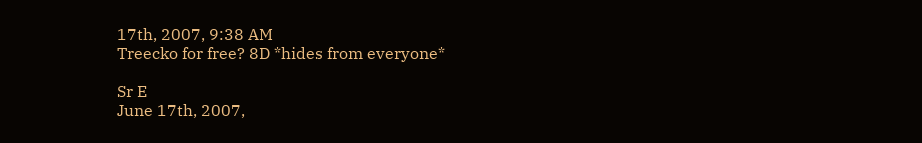17th, 2007, 9:38 AM
Treecko for free? 8D *hides from everyone*

Sr E
June 17th, 2007,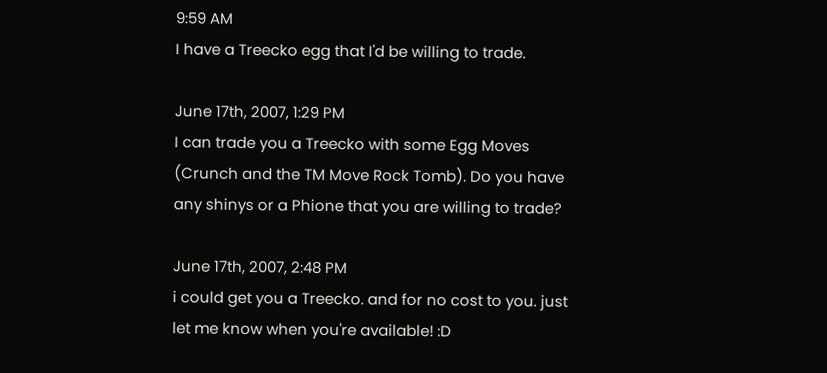9:59 AM
I have a Treecko egg that I'd be willing to trade.

June 17th, 2007, 1:29 PM
I can trade you a Treecko with some Egg Moves (Crunch and the TM Move Rock Tomb). Do you have any shinys or a Phione that you are willing to trade?

June 17th, 2007, 2:48 PM
i could get you a Treecko. and for no cost to you. just let me know when you're available! :D